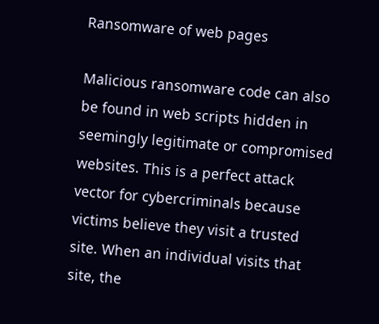Ransomware of web pages

Malicious ransomware code can also be found in web scripts hidden in seemingly legitimate or compromised websites. This is a perfect attack vector for cybercriminals because victims believe they visit a trusted site. When an individual visits that site, the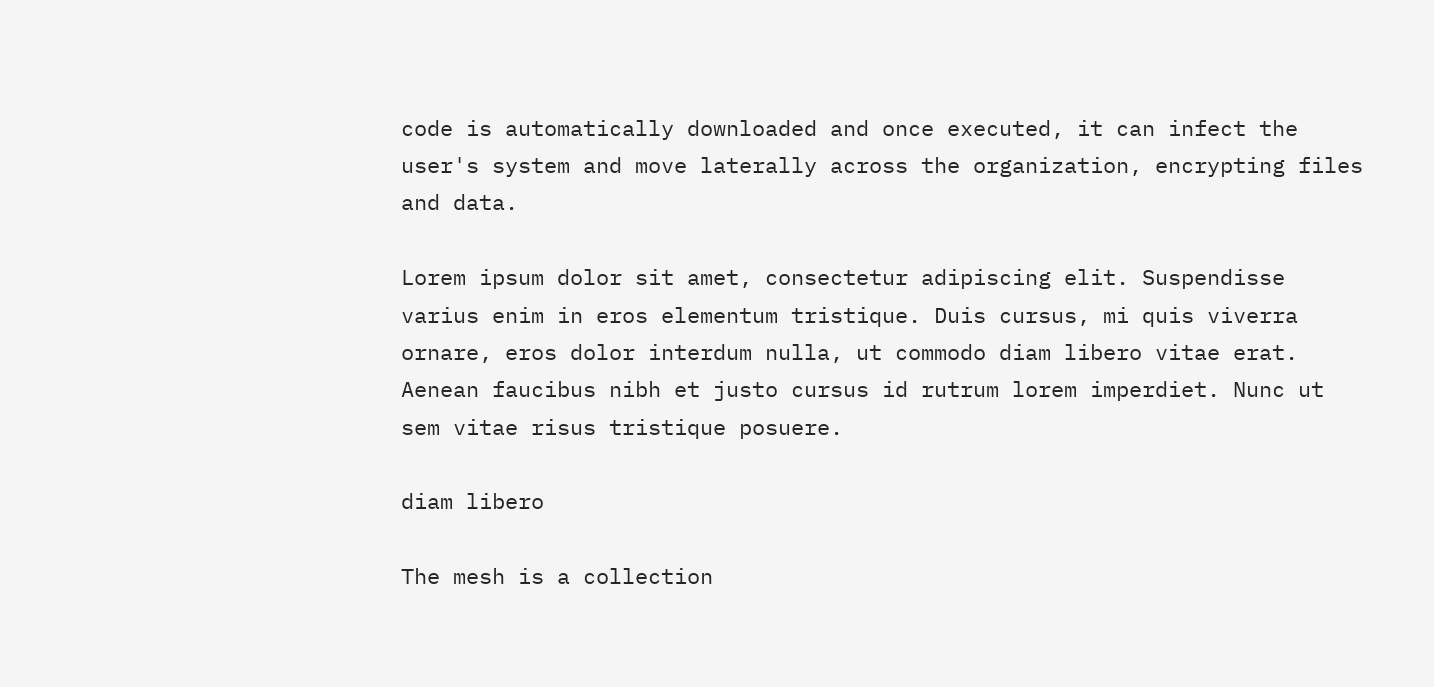code is automatically downloaded and once executed, it can infect the user's system and move laterally across the organization, encrypting files and data.

Lorem ipsum dolor sit amet, consectetur adipiscing elit. Suspendisse varius enim in eros elementum tristique. Duis cursus, mi quis viverra ornare, eros dolor interdum nulla, ut commodo diam libero vitae erat. Aenean faucibus nibh et justo cursus id rutrum lorem imperdiet. Nunc ut sem vitae risus tristique posuere.

diam libero

The mesh is a collection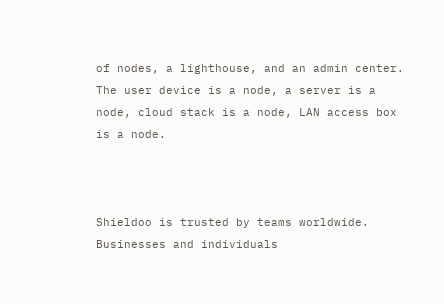of nodes, a lighthouse, and an admin center. The user device is a node, a server is a node, cloud stack is a node, LAN access box is a node.



Shieldoo is trusted by teams worldwide. Businesses and individuals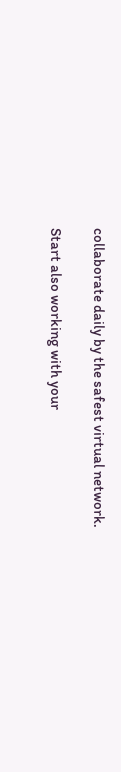collaborate daily by the safest virtual network.

Start also working with your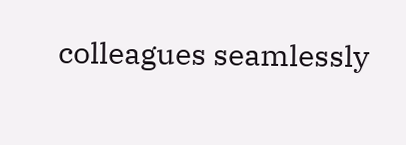colleagues seamlessly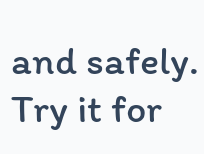and safely.  Try it for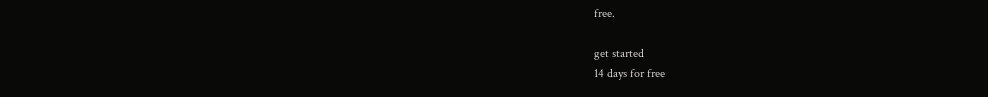free.

get started
14 days for free